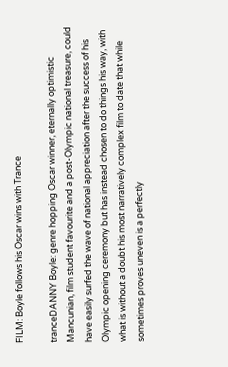FILM: Boyle follows his Oscar wins with Trance

tranceDANNY Boyle: genre hopping Oscar winner, eternally optimistic Mancunian, film student favourite and a post-Olympic national treasure, could have easily surfed the wave of national appreciation after the success of his Olympic opening ceremony but has instead chosen to do things his way, with what is without a doubt his most narratively complex film to date that while sometimes proves uneven is a perfectly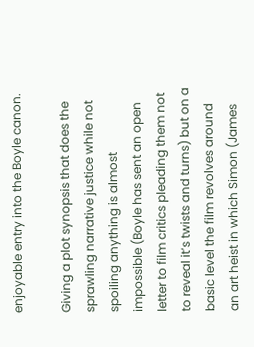enjoyable entry into the Boyle canon.

Giving a plot synopsis that does the sprawling narrative justice while not spoiling anything is almost impossible (Boyle has sent an open letter to film critics pleading them not to reveal it’s twists and turns) but on a basic level the film revolves around an art heist in which Simon (James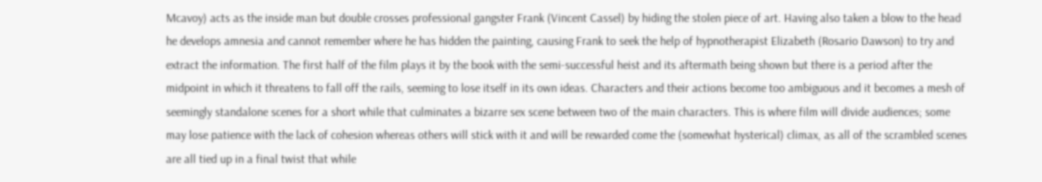Mcavoy) acts as the inside man but double crosses professional gangster Frank (Vincent Cassel) by hiding the stolen piece of art. Having also taken a blow to the head he develops amnesia and cannot remember where he has hidden the painting, causing Frank to seek the help of hypnotherapist Elizabeth (Rosario Dawson) to try and extract the information. The first half of the film plays it by the book with the semi-successful heist and its aftermath being shown but there is a period after the midpoint in which it threatens to fall off the rails, seeming to lose itself in its own ideas. Characters and their actions become too ambiguous and it becomes a mesh of seemingly standalone scenes for a short while that culminates a bizarre sex scene between two of the main characters. This is where film will divide audiences; some may lose patience with the lack of cohesion whereas others will stick with it and will be rewarded come the (somewhat hysterical) climax, as all of the scrambled scenes are all tied up in a final twist that while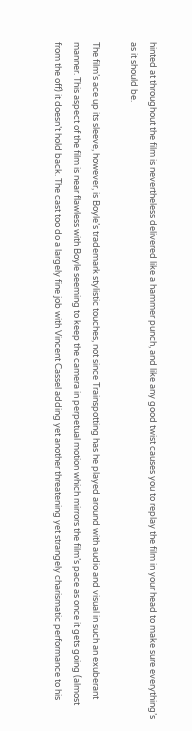hinted at throughout the film is nevertheless delivered like a hammer punch, and like any good twist causes you to replay the film in your head to make sure everything’s as it should be.

The film’s ace up its sleeve, however, is Boyle’s trademark stylistic touches, not since Trainspotting has he played around with audio and visual in such an exuberant manner. This aspect of the film is near flawless with Boyle seeming to keep the camera in perpetual motion which mirrors the film’s pace as once it gets going (almost from the off) it doesn’t hold back. The cast too do a largely fine job with Vincent Cassel adding yet another threatening yet strangely charismatic performance to his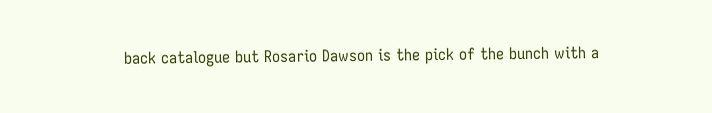back catalogue but Rosario Dawson is the pick of the bunch with a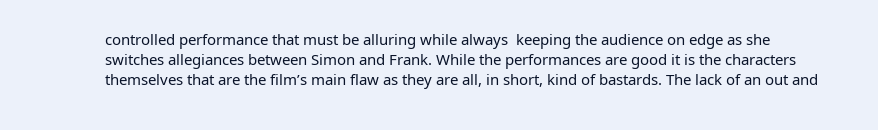controlled performance that must be alluring while always  keeping the audience on edge as she switches allegiances between Simon and Frank. While the performances are good it is the characters themselves that are the film’s main flaw as they are all, in short, kind of bastards. The lack of an out and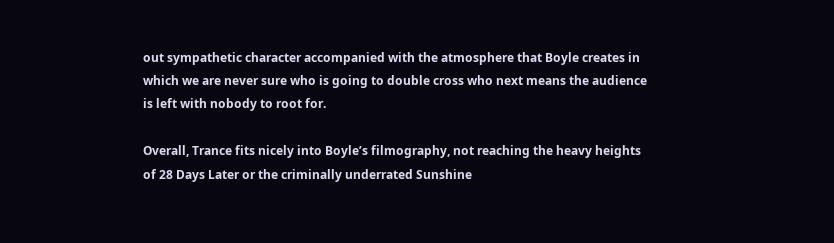out sympathetic character accompanied with the atmosphere that Boyle creates in which we are never sure who is going to double cross who next means the audience is left with nobody to root for.

Overall, Trance fits nicely into Boyle’s filmography, not reaching the heavy heights of 28 Days Later or the criminally underrated Sunshine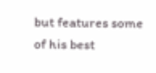but features some of his best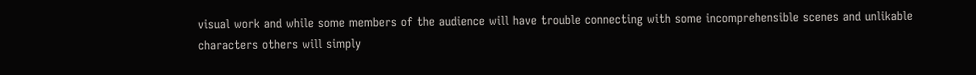visual work and while some members of the audience will have trouble connecting with some incomprehensible scenes and unlikable characters others will simply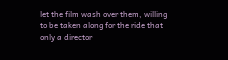let the film wash over them, willing to be taken along for the ride that only a director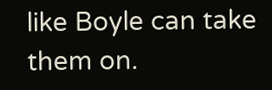like Boyle can take them on.